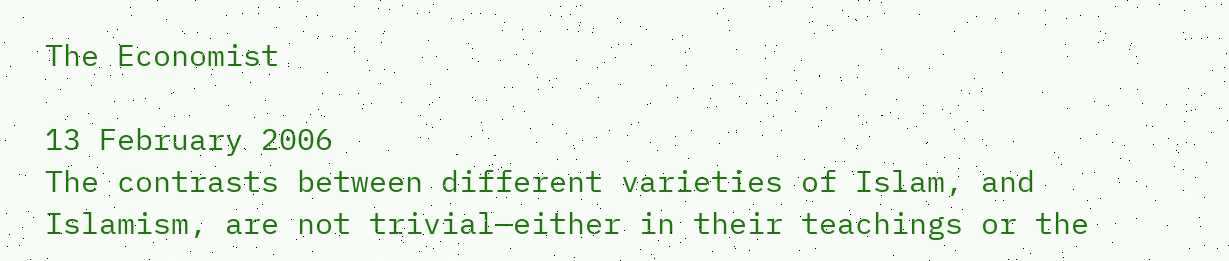The Economist

13 February 2006
The contrasts between different varieties of Islam, and Islamism, are not trivial—either in their teachings or the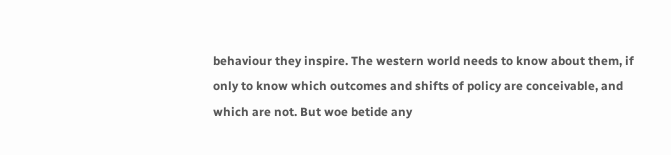behaviour they inspire. The western world needs to know about them, if only to know which outcomes and shifts of policy are conceivable, and which are not. But woe betide any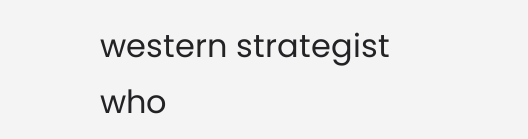western strategist who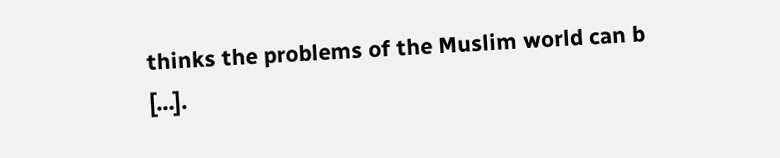thinks the problems of the Muslim world can b […].